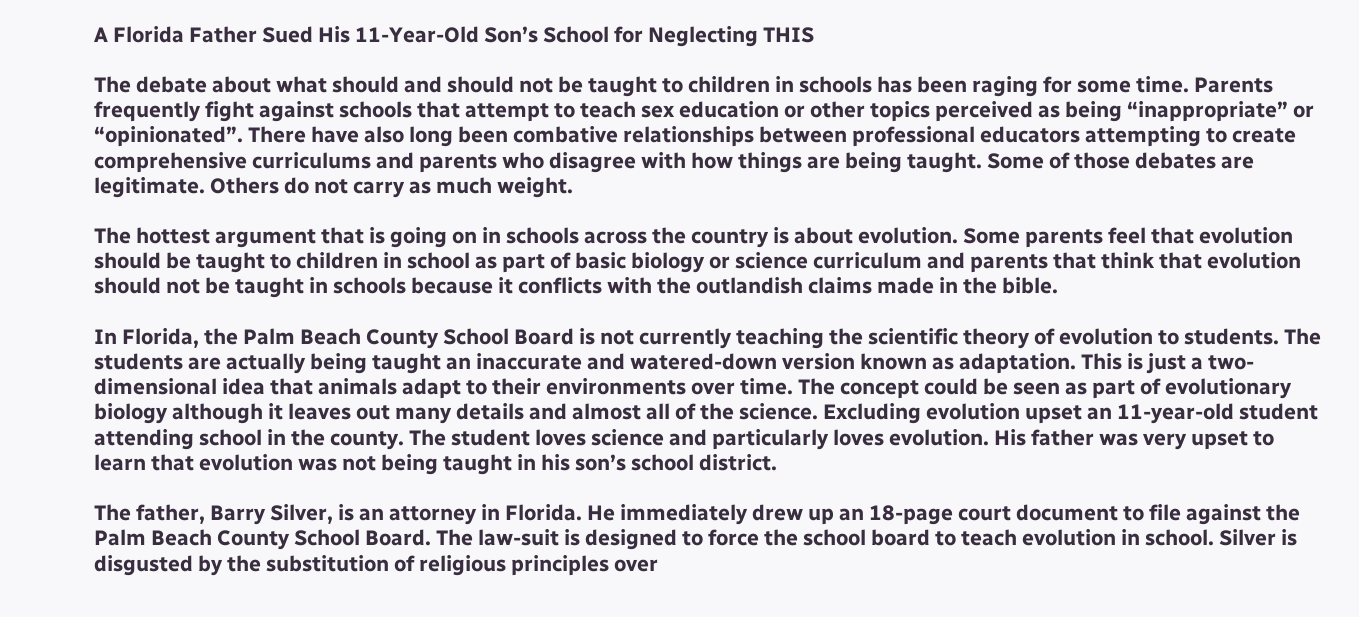A Florida Father Sued His 11-Year-Old Son’s School for Neglecting THIS

The debate about what should and should not be taught to children in schools has been raging for some time. Parents frequently fight against schools that attempt to teach sex education or other topics perceived as being “inappropriate” or “opinionated”. There have also long been combative relationships between professional educators attempting to create comprehensive curriculums and parents who disagree with how things are being taught. Some of those debates are legitimate. Others do not carry as much weight.

The hottest argument that is going on in schools across the country is about evolution. Some parents feel that evolution should be taught to children in school as part of basic biology or science curriculum and parents that think that evolution should not be taught in schools because it conflicts with the outlandish claims made in the bible.

In Florida, the Palm Beach County School Board is not currently teaching the scientific theory of evolution to students. The students are actually being taught an inaccurate and watered-down version known as adaptation. This is just a two-dimensional idea that animals adapt to their environments over time. The concept could be seen as part of evolutionary biology although it leaves out many details and almost all of the science. Excluding evolution upset an 11-year-old student attending school in the county. The student loves science and particularly loves evolution. His father was very upset to learn that evolution was not being taught in his son’s school district.

The father, Barry Silver, is an attorney in Florida. He immediately drew up an 18-page court document to file against the Palm Beach County School Board. The law-suit is designed to force the school board to teach evolution in school. Silver is disgusted by the substitution of religious principles over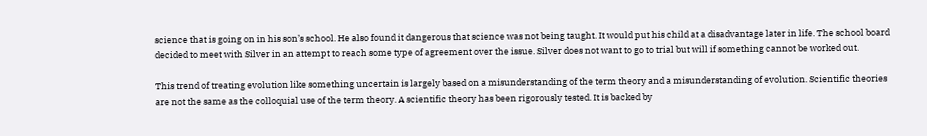science that is going on in his son’s school. He also found it dangerous that science was not being taught. It would put his child at a disadvantage later in life. The school board decided to meet with Silver in an attempt to reach some type of agreement over the issue. Silver does not want to go to trial but will if something cannot be worked out.

This trend of treating evolution like something uncertain is largely based on a misunderstanding of the term theory and a misunderstanding of evolution. Scientific theories are not the same as the colloquial use of the term theory. A scientific theory has been rigorously tested. It is backed by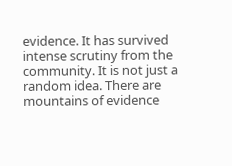evidence. It has survived intense scrutiny from the community. It is not just a random idea. There are mountains of evidence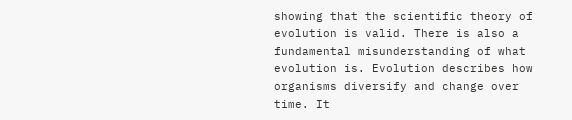showing that the scientific theory of evolution is valid. There is also a fundamental misunderstanding of what evolution is. Evolution describes how organisms diversify and change over time. It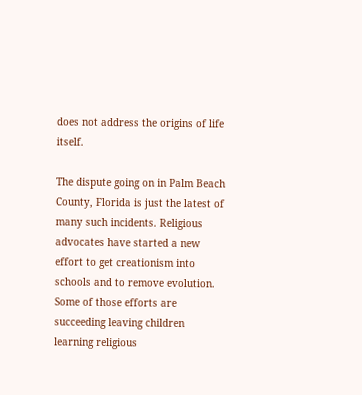does not address the origins of life itself.

The dispute going on in Palm Beach County, Florida is just the latest of many such incidents. Religious advocates have started a new effort to get creationism into schools and to remove evolution. Some of those efforts are succeeding leaving children learning religious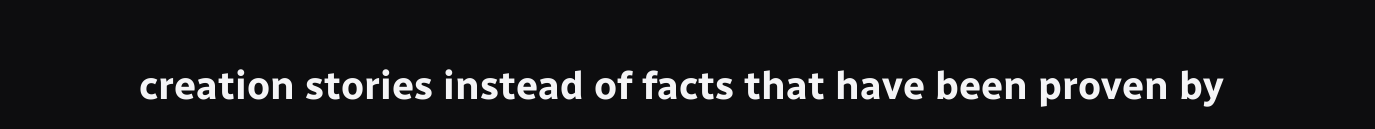creation stories instead of facts that have been proven by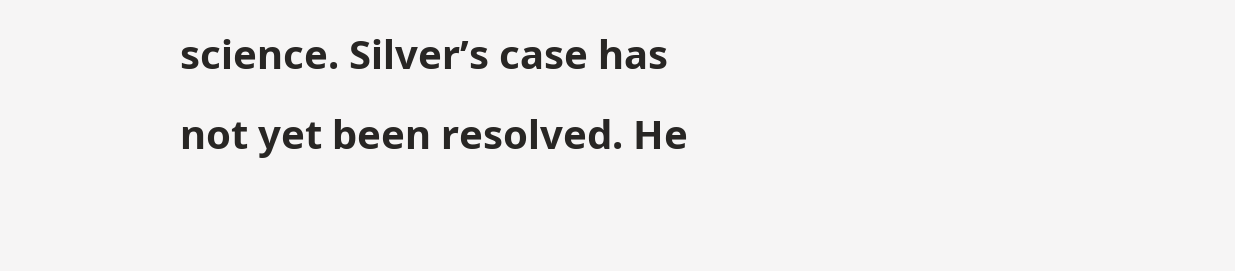science. Silver’s case has not yet been resolved. He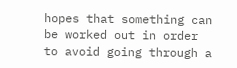hopes that something can be worked out in order to avoid going through a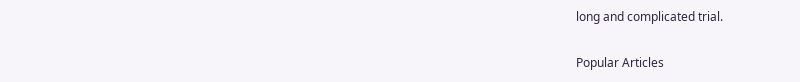long and complicated trial.

Popular Articles